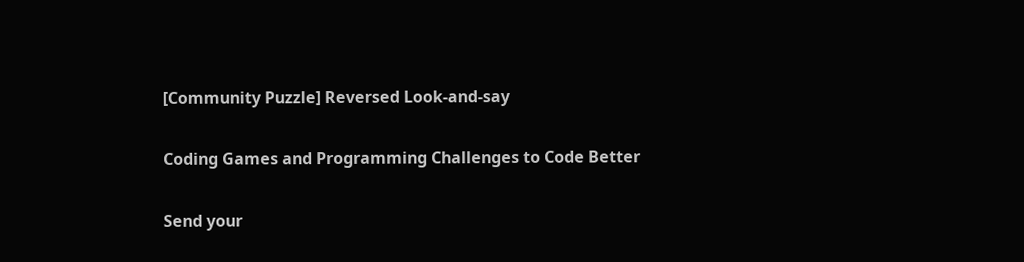[Community Puzzle] Reversed Look-and-say

Coding Games and Programming Challenges to Code Better

Send your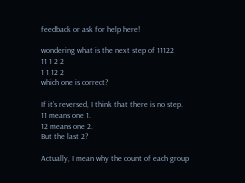feedback or ask for help here!

wondering what is the next step of 11122
11 1 2 2
1 1 12 2
which one is correct?

If it’s reversed, I think that there is no step.
11 means one 1.
12 means one 2.
But the last 2?

Actually, I mean why the count of each group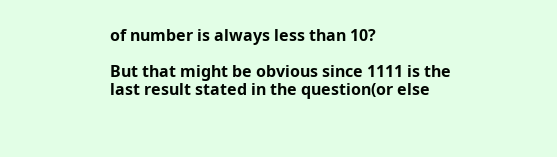of number is always less than 10?

But that might be obvious since 1111 is the last result stated in the question(or else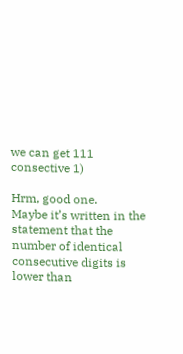we can get 111 consective 1)

Hrm, good one.
Maybe it’s written in the statement that the number of identical consecutive digits is lower than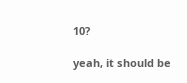10?

yeah, it should be